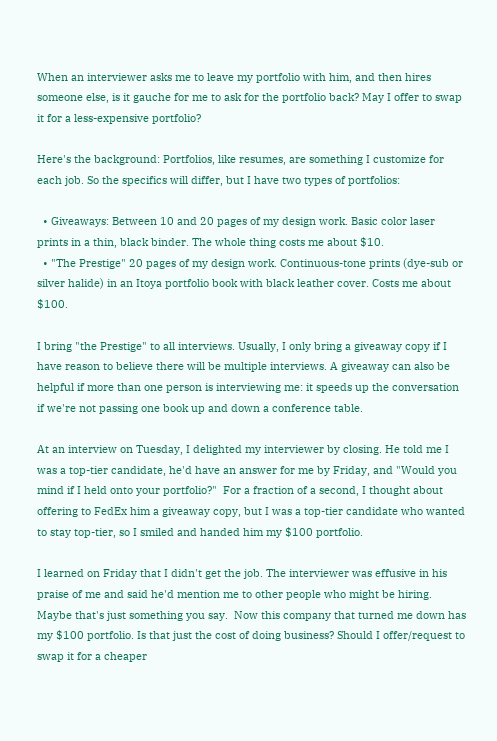When an interviewer asks me to leave my portfolio with him, and then hires someone else, is it gauche for me to ask for the portfolio back? May I offer to swap it for a less-expensive portfolio?

Here's the background: Portfolios, like resumes, are something I customize for each job. So the specifics will differ, but I have two types of portfolios:

  • Giveaways: Between 10 and 20 pages of my design work. Basic color laser prints in a thin, black binder. The whole thing costs me about $10.
  • "The Prestige" 20 pages of my design work. Continuous-tone prints (dye-sub or silver halide) in an Itoya portfolio book with black leather cover. Costs me about $100.

I bring "the Prestige" to all interviews. Usually, I only bring a giveaway copy if I have reason to believe there will be multiple interviews. A giveaway can also be helpful if more than one person is interviewing me: it speeds up the conversation if we're not passing one book up and down a conference table.

At an interview on Tuesday, I delighted my interviewer by closing. He told me I was a top-tier candidate, he'd have an answer for me by Friday, and "Would you mind if I held onto your portfolio?"  For a fraction of a second, I thought about offering to FedEx him a giveaway copy, but I was a top-tier candidate who wanted to stay top-tier, so I smiled and handed him my $100 portfolio.

I learned on Friday that I didn't get the job. The interviewer was effusive in his praise of me and said he'd mention me to other people who might be hiring. Maybe that's just something you say.  Now this company that turned me down has my $100 portfolio. Is that just the cost of doing business? Should I offer/request to swap it for a cheaper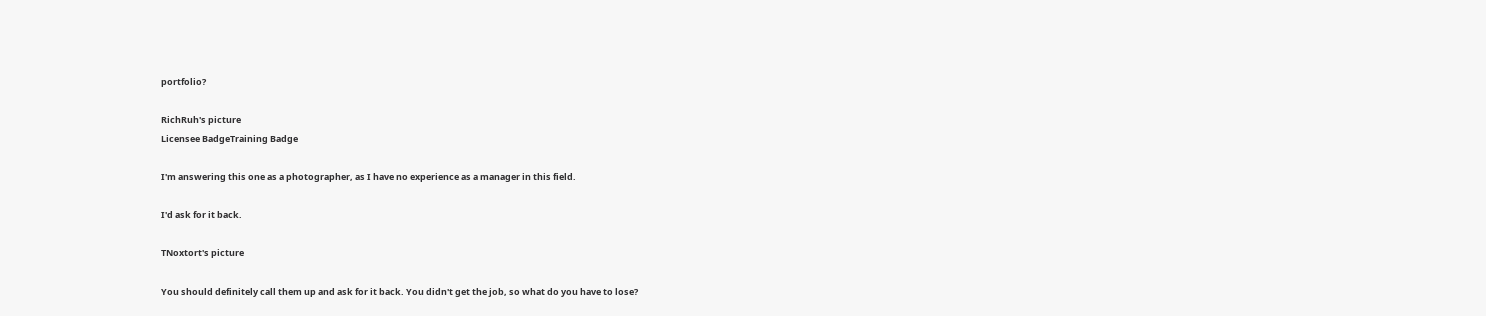portfolio?

RichRuh's picture
Licensee BadgeTraining Badge

I'm answering this one as a photographer, as I have no experience as a manager in this field.

I'd ask for it back.

TNoxtort's picture

You should definitely call them up and ask for it back. You didn't get the job, so what do you have to lose?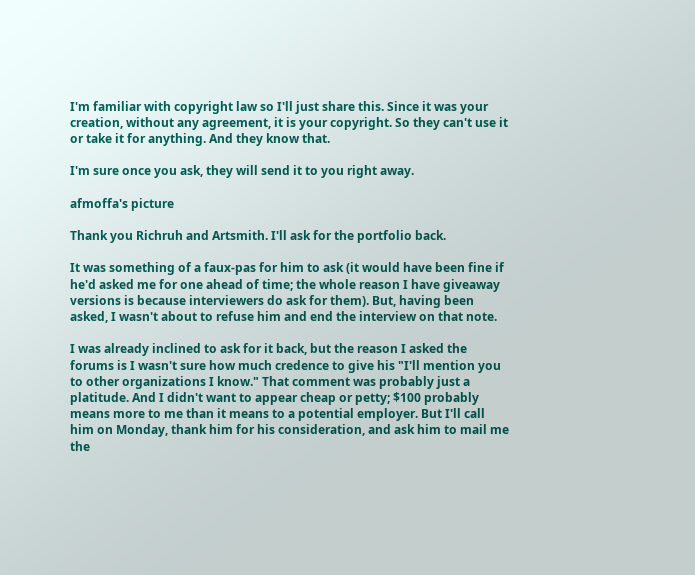I'm familiar with copyright law so I'll just share this. Since it was your creation, without any agreement, it is your copyright. So they can't use it or take it for anything. And they know that.

I'm sure once you ask, they will send it to you right away.

afmoffa's picture

Thank you Richruh and Artsmith. I'll ask for the portfolio back.

It was something of a faux-pas for him to ask (it would have been fine if he'd asked me for one ahead of time; the whole reason I have giveaway versions is because interviewers do ask for them). But, having been asked, I wasn't about to refuse him and end the interview on that note.

I was already inclined to ask for it back, but the reason I asked the forums is I wasn't sure how much credence to give his "I'll mention you to other organizations I know." That comment was probably just a platitude. And I didn't want to appear cheap or petty; $100 probably means more to me than it means to a potential employer. But I'll call him on Monday, thank him for his consideration, and ask him to mail me the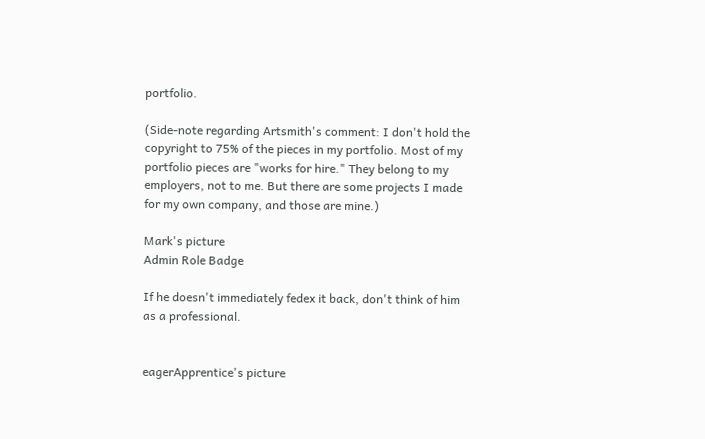portfolio.

(Side-note regarding Artsmith's comment: I don't hold the copyright to 75% of the pieces in my portfolio. Most of my portfolio pieces are "works for hire." They belong to my employers, not to me. But there are some projects I made for my own company, and those are mine.)

Mark's picture
Admin Role Badge

If he doesn't immediately fedex it back, don't think of him as a professional.


eagerApprentice's picture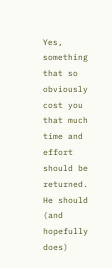Yes, something that so obviously cost you that much time and effort should be returned. He should (and hopefully does)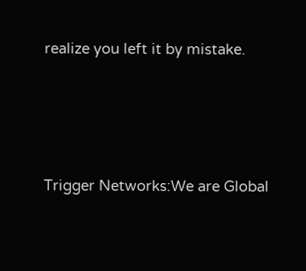realize you left it by mistake.




Trigger Networks:We are Global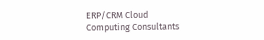ERP/CRM Cloud Computing Consultants